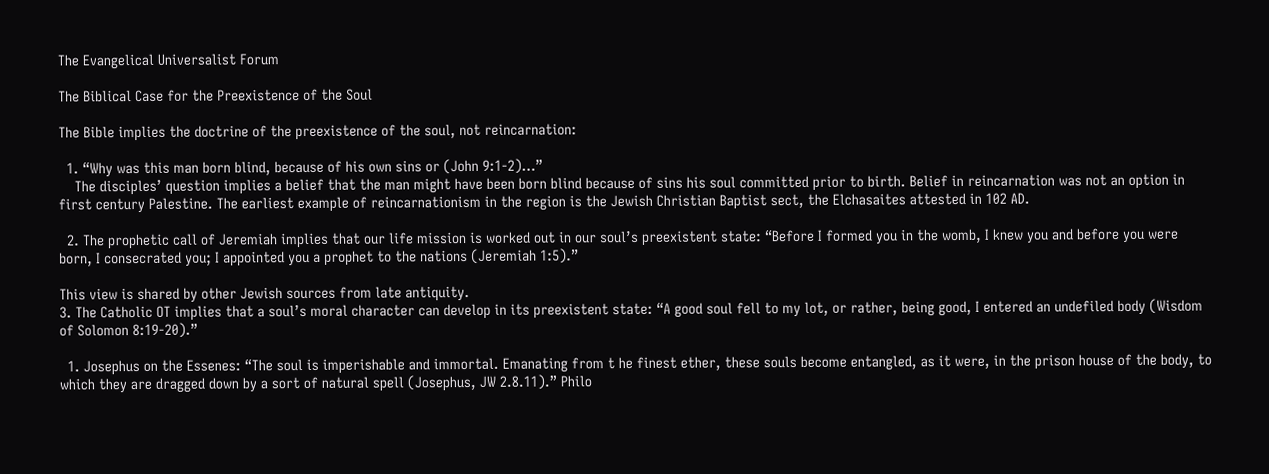The Evangelical Universalist Forum

The Biblical Case for the Preexistence of the Soul

The Bible implies the doctrine of the preexistence of the soul, not reincarnation:

  1. “Why was this man born blind, because of his own sins or (John 9:1-2)…”
    The disciples’ question implies a belief that the man might have been born blind because of sins his soul committed prior to birth. Belief in reincarnation was not an option in first century Palestine. The earliest example of reincarnationism in the region is the Jewish Christian Baptist sect, the Elchasaites attested in 102 AD.

  2. The prophetic call of Jeremiah implies that our life mission is worked out in our soul’s preexistent state: “Before I formed you in the womb, I knew you and before you were born, I consecrated you; I appointed you a prophet to the nations (Jeremiah 1:5).”

This view is shared by other Jewish sources from late antiquity.
3. The Catholic OT implies that a soul’s moral character can develop in its preexistent state: “A good soul fell to my lot, or rather, being good, I entered an undefiled body (Wisdom of Solomon 8:19-20).”

  1. Josephus on the Essenes: “The soul is imperishable and immortal. Emanating from t he finest ether, these souls become entangled, as it were, in the prison house of the body, to which they are dragged down by a sort of natural spell (Josephus, JW 2.8.11).” Philo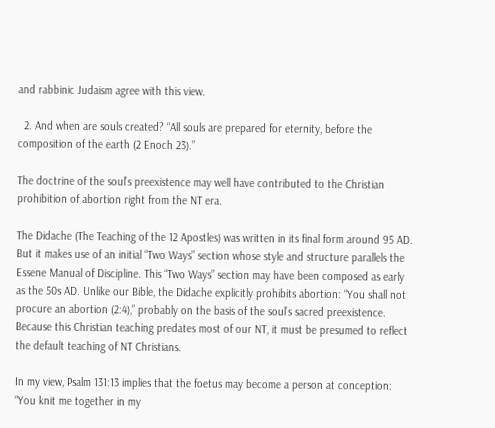and rabbinic Judaism agree with this view.

  2. And when are souls created? “All souls are prepared for eternity, before the composition of the earth (2 Enoch 23).”

The doctrine of the soul’s preexistence may well have contributed to the Christian prohibition of abortion right from the NT era.

The Didache (The Teaching of the 12 Apostles) was written in its final form around 95 AD. But it makes use of an initial “Two Ways” section whose style and structure parallels the Essene Manual of Discipline. This “Two Ways” section may have been composed as early as the 50s AD. Unlike our Bible, the Didache explicitly prohibits abortion: “You shall not procure an abortion (2:4),” probably on the basis of the soul’s sacred preexistence. Because this Christian teaching predates most of our NT, it must be presumed to reflect the default teaching of NT Christians.

In my view, Psalm 131:13 implies that the foetus may become a person at conception: “You knit me together in my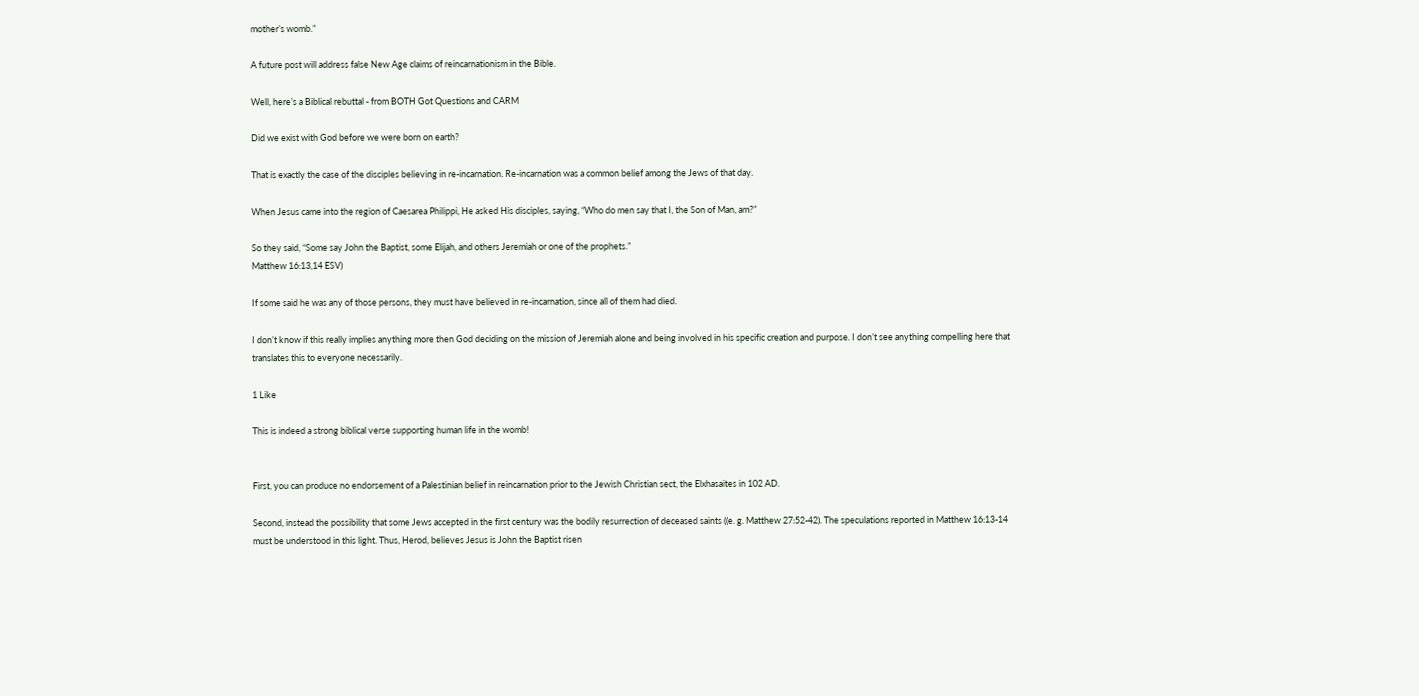mother’s womb.”

A future post will address false New Age claims of reincarnationism in the Bible.

Well, here’s a Biblical rebuttal - from BOTH Got Questions and CARM

Did we exist with God before we were born on earth?

That is exactly the case of the disciples believing in re-incarnation. Re-incarnation was a common belief among the Jews of that day.

When Jesus came into the region of Caesarea Philippi, He asked His disciples, saying, “Who do men say that I, the Son of Man, am?”

So they said, “Some say John the Baptist, some Elijah, and others Jeremiah or one of the prophets.”
Matthew 16:13,14 ESV)

If some said he was any of those persons, they must have believed in re-incarnation, since all of them had died.

I don’t know if this really implies anything more then God deciding on the mission of Jeremiah alone and being involved in his specific creation and purpose. I don’t see anything compelling here that translates this to everyone necessarily.

1 Like

This is indeed a strong biblical verse supporting human life in the womb!


First, you can produce no endorsement of a Palestinian belief in reincarnation prior to the Jewish Christian sect, the Elxhasaites in 102 AD.

Second, instead the possibility that some Jews accepted in the first century was the bodily resurrection of deceased saints ((e. g. Matthew 27:52-42). The speculations reported in Matthew 16:13-14 must be understood in this light. Thus, Herod, believes Jesus is John the Baptist risen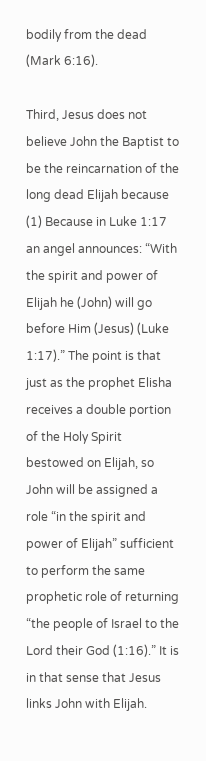bodily from the dead (Mark 6:16).

Third, Jesus does not believe John the Baptist to be the reincarnation of the long dead Elijah because
(1) Because in Luke 1:17 an angel announces: “With the spirit and power of Elijah he (John) will go before Him (Jesus) (Luke 1:17).” The point is that just as the prophet Elisha receives a double portion of the Holy Spirit bestowed on Elijah, so John will be assigned a role “in the spirit and power of Elijah” sufficient to perform the same prophetic role of returning “the people of Israel to the Lord their God (1:16).” It is in that sense that Jesus links John with Elijah.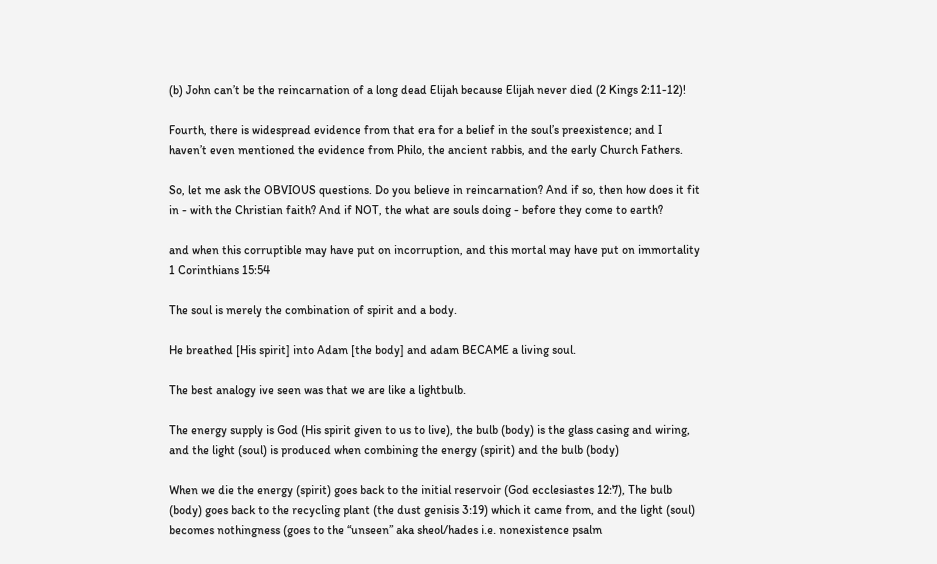(b) John can’t be the reincarnation of a long dead Elijah because Elijah never died (2 Kings 2:11-12)!

Fourth, there is widespread evidence from that era for a belief in the soul’s preexistence; and I haven’t even mentioned the evidence from Philo, the ancient rabbis, and the early Church Fathers.

So, let me ask the OBVIOUS questions. Do you believe in reincarnation? And if so, then how does it fit in - with the Christian faith? And if NOT, the what are souls doing - before they come to earth?

and when this corruptible may have put on incorruption, and this mortal may have put on immortality
1 Corinthians 15:54

The soul is merely the combination of spirit and a body.

He breathed [His spirit] into Adam [the body] and adam BECAME a living soul.

The best analogy ive seen was that we are like a lightbulb.

The energy supply is God (His spirit given to us to live), the bulb (body) is the glass casing and wiring, and the light (soul) is produced when combining the energy (spirit) and the bulb (body)

When we die the energy (spirit) goes back to the initial reservoir (God ecclesiastes 12:7), The bulb (body) goes back to the recycling plant (the dust genisis 3:19) which it came from, and the light (soul) becomes nothingness (goes to the “unseen” aka sheol/hades i.e. nonexistence psalm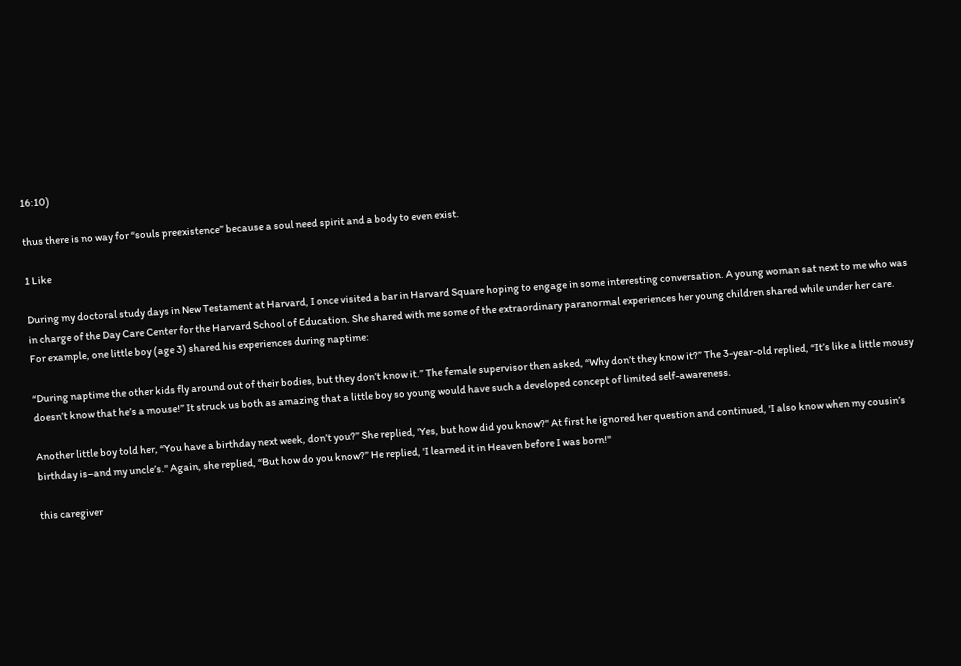16:10)

thus there is no way for “souls preexistence” because a soul need spirit and a body to even exist.

1 Like

During my doctoral study days in New Testament at Harvard, I once visited a bar in Harvard Square hoping to engage in some interesting conversation. A young woman sat next to me who was in charge of the Day Care Center for the Harvard School of Education. She shared with me some of the extraordinary paranormal experiences her young children shared while under her care. For example, one little boy (age 3) shared his experiences during naptime:

“During naptime the other kids fly around out of their bodies, but they don’t know it.” The female supervisor then asked, “Why don’t they know it?” The 3-year-old replied, “It’s like a little mousy doesn’t know that he’s a mouse!” It struck us both as amazing that a little boy so young would have such a developed concept of limited self-awareness.

Another little boy told her, “You have a birthday next week, don’t you?” She replied, 'Yes, but how did you know?" At first he ignored her question and continued, 'I also know when my cousin’s birthday is–and my uncle’s." Again, she replied, “But how do you know?” He replied, 'I learned it in Heaven before I was born!"

this caregiver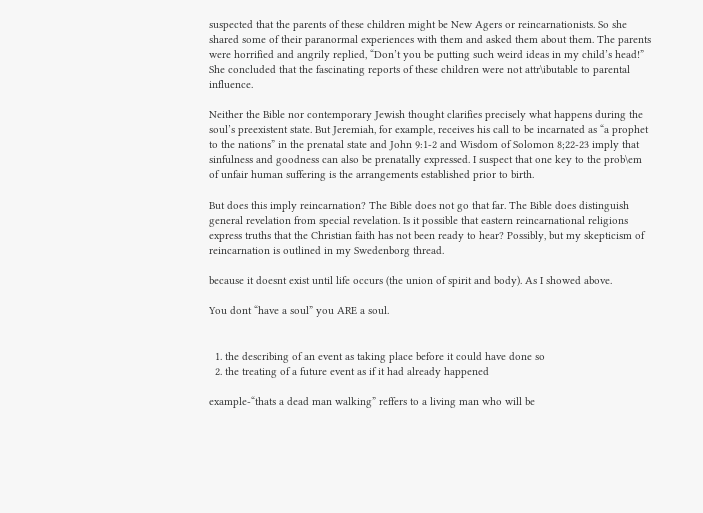suspected that the parents of these children might be New Agers or reincarnationists. So she shared some of their paranormal experiences with them and asked them about them. The parents were horrified and angrily replied, “Don’t you be putting such weird ideas in my child’s head!” She concluded that the fascinating reports of these children were not attr\ibutable to parental influence.

Neither the Bible nor contemporary Jewish thought clarifies precisely what happens during the soul’s preexistent state. But Jeremiah, for example, receives his call to be incarnated as “a prophet to the nations” in the prenatal state and John 9:1-2 and Wisdom of Solomon 8;22-23 imply that sinfulness and goodness can also be prenatally expressed. I suspect that one key to the prob\em of unfair human suffering is the arrangements established prior to birth.

But does this imply reincarnation? The Bible does not go that far. The Bible does distinguish general revelation from special revelation. Is it possible that eastern reincarnational religions express truths that the Christian faith has not been ready to hear? Possibly, but my skepticism of reincarnation is outlined in my Swedenborg thread.

because it doesnt exist until life occurs (the union of spirit and body). As I showed above.

You dont “have a soul” you ARE a soul.


  1. the describing of an event as taking place before it could have done so
  2. the treating of a future event as if it had already happened

example-“thats a dead man walking” reffers to a living man who will be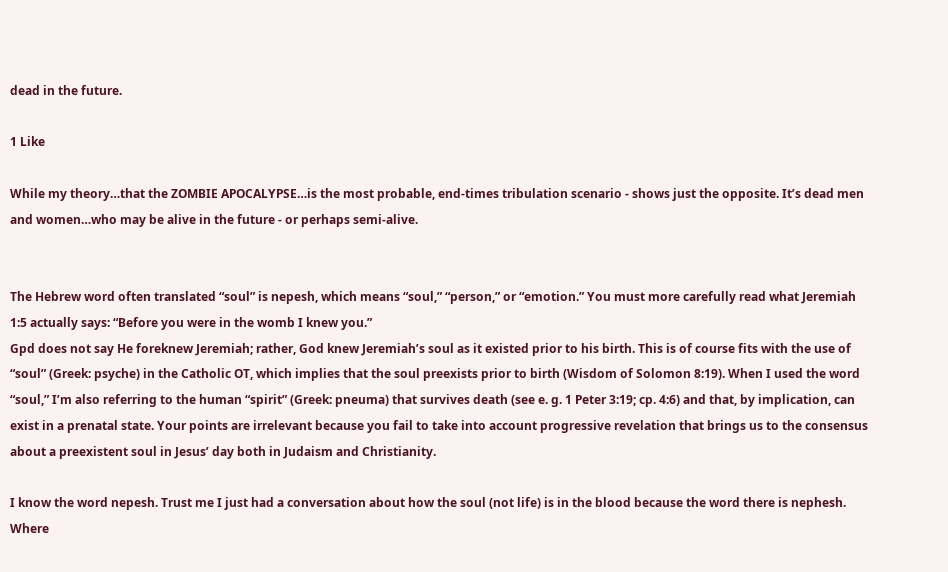dead in the future.

1 Like

While my theory…that the ZOMBIE APOCALYPSE…is the most probable, end-times tribulation scenario - shows just the opposite. It’s dead men and women…who may be alive in the future - or perhaps semi-alive.


The Hebrew word often translated “soul” is nepesh, which means “soul,” “person,” or “emotion.” You must more carefully read what Jeremiah 1:5 actually says: “Before you were in the womb I knew you.”
Gpd does not say He foreknew Jeremiah; rather, God knew Jeremiah’s soul as it existed prior to his birth. This is of course fits with the use of “soul” (Greek: psyche) in the Catholic OT, which implies that the soul preexists prior to birth (Wisdom of Solomon 8:19). When I used the word “soul,” I’m also referring to the human “spirit” (Greek: pneuma) that survives death (see e. g. 1 Peter 3:19; cp. 4:6) and that, by implication, can exist in a prenatal state. Your points are irrelevant because you fail to take into account progressive revelation that brings us to the consensus about a preexistent soul in Jesus’ day both in Judaism and Christianity.

I know the word nepesh. Trust me I just had a conversation about how the soul (not life) is in the blood because the word there is nephesh. Where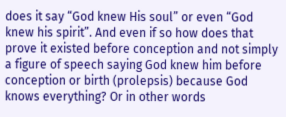does it say “God knew His soul” or even “God knew his spirit”. And even if so how does that prove it existed before conception and not simply a figure of speech saying God knew him before conception or birth (prolepsis) because God knows everything? Or in other words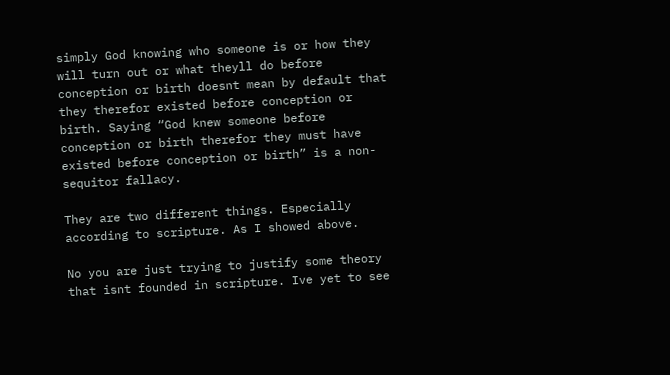simply God knowing who someone is or how they will turn out or what theyll do before conception or birth doesnt mean by default that they therefor existed before conception or birth. Saying “God knew someone before conception or birth therefor they must have existed before conception or birth” is a non-sequitor fallacy.

They are two different things. Especially according to scripture. As I showed above.

No you are just trying to justify some theory that isnt founded in scripture. Ive yet to see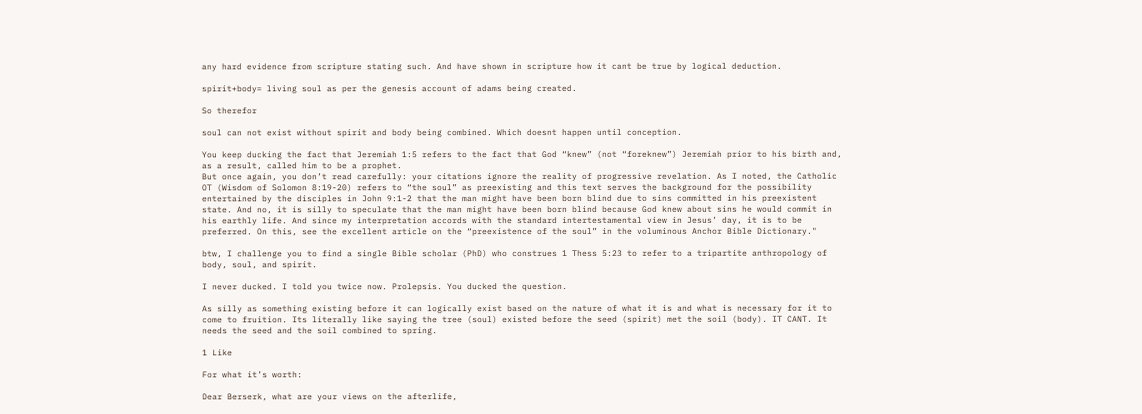any hard evidence from scripture stating such. And have shown in scripture how it cant be true by logical deduction.

spirit+body= living soul as per the genesis account of adams being created.

So therefor

soul can not exist without spirit and body being combined. Which doesnt happen until conception.

You keep ducking the fact that Jeremiah 1:5 refers to the fact that God “knew” (not “foreknew”) Jeremiah prior to his birth and, as a result, called him to be a prophet.
But once again, you don’t read carefully: your citations ignore the reality of progressive revelation. As I noted, the Catholic OT (Wisdom of Solomon 8:19-20) refers to “the soul” as preexisting and this text serves the background for the possibility entertained by the disciples in John 9:1-2 that the man might have been born blind due to sins committed in his preexistent state. And no, it is silly to speculate that the man might have been born blind because God knew about sins he would commit in his earthly life. And since my interpretation accords with the standard intertestamental view in Jesus’ day, it is to be preferred. On this, see the excellent article on the “preexistence of the soul” in the voluminous Anchor Bible Dictionary."

btw, I challenge you to find a single Bible scholar (PhD) who construes 1 Thess 5:23 to refer to a tripartite anthropology of body, soul, and spirit.

I never ducked. I told you twice now. Prolepsis. You ducked the question.

As silly as something existing before it can logically exist based on the nature of what it is and what is necessary for it to come to fruition. Its literally like saying the tree (soul) existed before the seed (spirit) met the soil (body). IT CANT. It needs the seed and the soil combined to spring.

1 Like

For what it’s worth:

Dear Berserk, what are your views on the afterlife,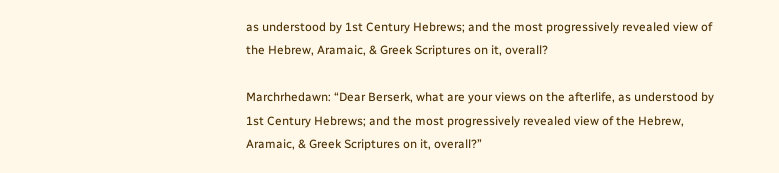as understood by 1st Century Hebrews; and the most progressively revealed view of the Hebrew, Aramaic, & Greek Scriptures on it, overall?

Marchrhedawn: “Dear Berserk, what are your views on the afterlife, as understood by 1st Century Hebrews; and the most progressively revealed view of the Hebrew, Aramaic, & Greek Scriptures on it, overall?”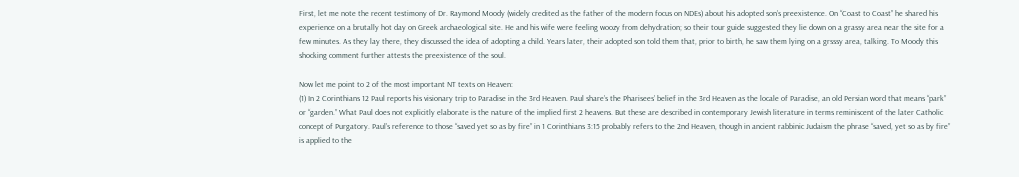First, let me note the recent testimony of Dr. Raymond Moody (widely credited as the father of the modern focus on NDEs) about his adopted son’s preexistence. On “Coast to Coast” he shared his experience on a brutally hot day on Greek archaeological site. He and his wife were feeling woozy from dehydration; so their tour guide suggested they lie down on a grassy area near the site for a few minutes. As they lay there, they discussed the idea of adopting a child. Years later, their adopted son told them that, prior to birth, he saw them lying on a grsssy area, talking. To Moody this shocking comment further attests the preexistence of the soul.

Now let me point to 2 of the most important NT texts on Heaven:
(1) In 2 Corinthians 12 Paul reports his visionary trip to Paradise in the 3rd Heaven. Paul share’s the Pharisees’ belief in the 3rd Heaven as the locale of Paradise, an old Persian word that means “park” or “garden.” What Paul does not explicitly elaborate is the nature of the implied first 2 heavens. But these are described in contemporary Jewish literature in terms reminiscent of the later Catholic concept of Purgatory. Paul’s reference to those “saved yet so as by fire” in 1 Corinthians 3:15 probably refers to the 2nd Heaven, though in ancient rabbinic Judaism the phrase “saved, yet so as by fire” is applied to the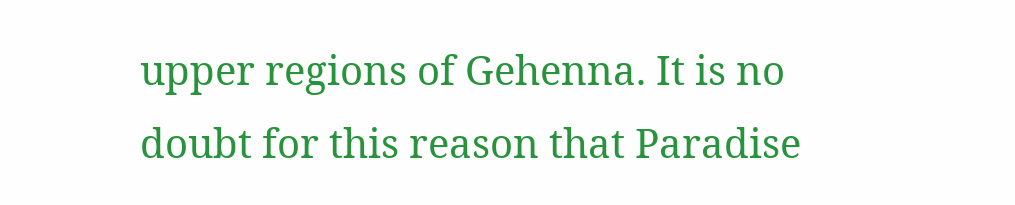upper regions of Gehenna. It is no doubt for this reason that Paradise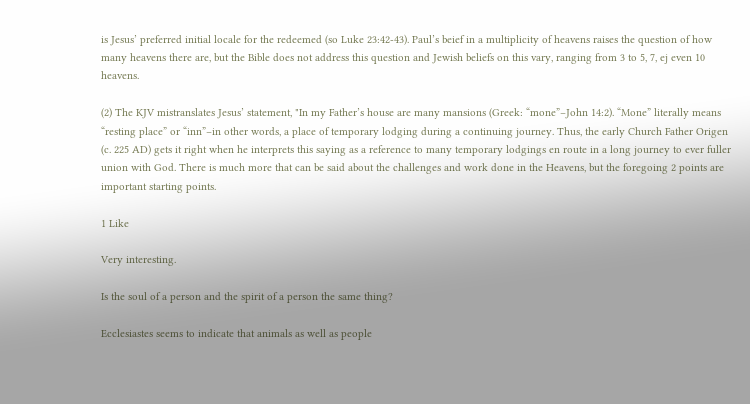is Jesus’ preferred initial locale for the redeemed (so Luke 23:42-43). Paul’s beief in a multiplicity of heavens raises the question of how many heavens there are, but the Bible does not address this question and Jewish beliefs on this vary, ranging from 3 to 5, 7, ej even 10 heavens.

(2) The KJV mistranslates Jesus’ statement, "In my Father’s house are many mansions (Greek: “mone”–John 14:2). “Mone” literally means “resting place” or “inn”–in other words, a place of temporary lodging during a continuing journey. Thus, the early Church Father Origen (c. 225 AD) gets it right when he interprets this saying as a reference to many temporary lodgings en route in a long journey to ever fuller union with God. There is much more that can be said about the challenges and work done in the Heavens, but the foregoing 2 points are important starting points.

1 Like

Very interesting.

Is the soul of a person and the spirit of a person the same thing?

Ecclesiastes seems to indicate that animals as well as people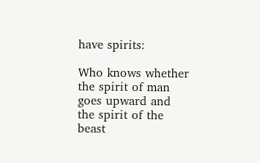have spirits:

Who knows whether the spirit of man goes upward and the spirit of the beast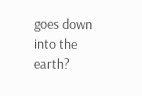goes down into the earth?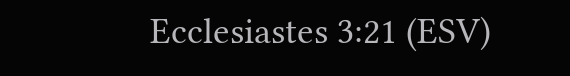Ecclesiastes 3:21 (ESV)